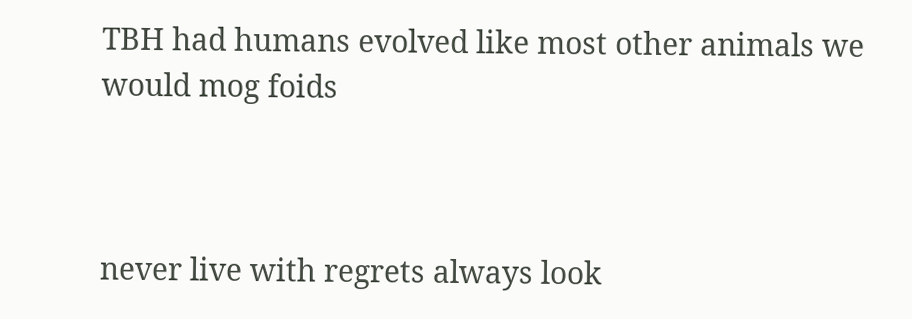TBH had humans evolved like most other animals we would mog foids



never live with regrets always look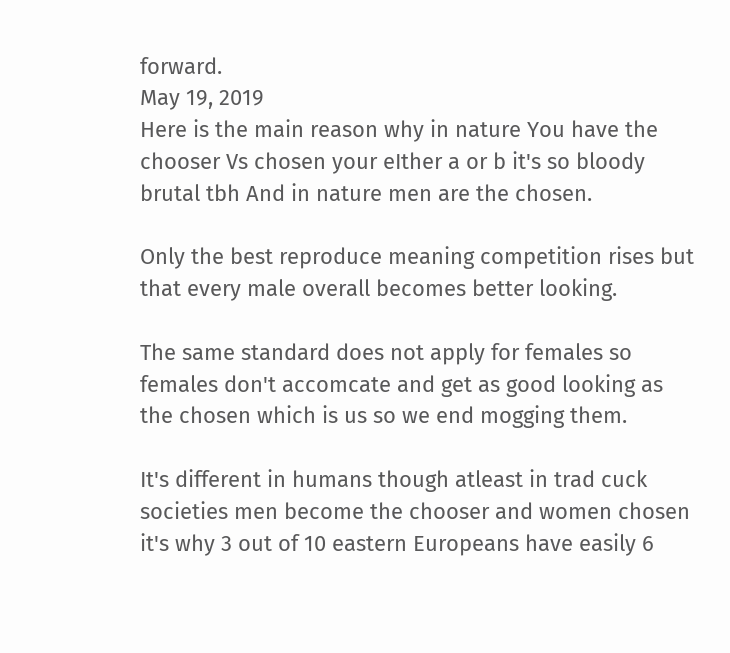forward.
May 19, 2019
Here is the main reason why in nature You have the chooser Vs chosen your eIther a or b it's so bloody brutal tbh And in nature men are the chosen.

Only the best reproduce meaning competition rises but that every male overall becomes better looking.

The same standard does not apply for females so females don't accomcate and get as good looking as the chosen which is us so we end mogging them.

It's different in humans though atleast in trad cuck societies men become the chooser and women chosen it's why 3 out of 10 eastern Europeans have easily 6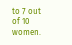to 7 out of 10 women.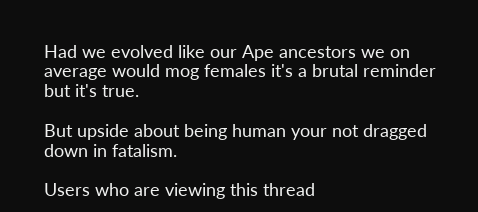Had we evolved like our Ape ancestors we on average would mog females it's a brutal reminder but it's true.

But upside about being human your not dragged down in fatalism.

Users who are viewing this thread